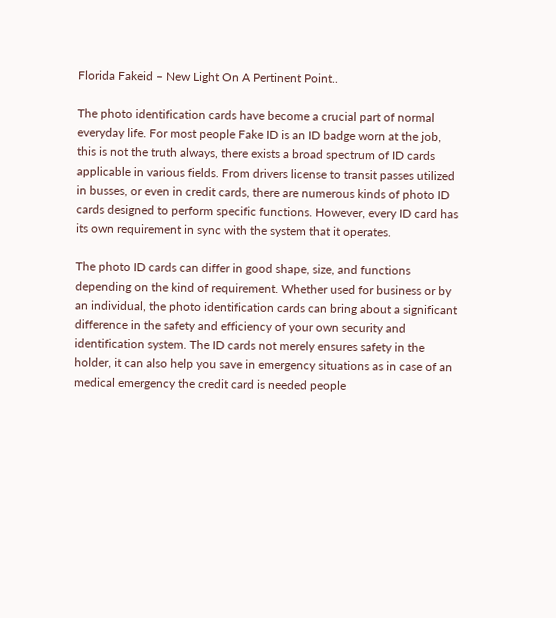Florida Fakeid – New Light On A Pertinent Point..

The photo identification cards have become a crucial part of normal everyday life. For most people Fake ID is an ID badge worn at the job, this is not the truth always, there exists a broad spectrum of ID cards applicable in various fields. From drivers license to transit passes utilized in busses, or even in credit cards, there are numerous kinds of photo ID cards designed to perform specific functions. However, every ID card has its own requirement in sync with the system that it operates.

The photo ID cards can differ in good shape, size, and functions depending on the kind of requirement. Whether used for business or by an individual, the photo identification cards can bring about a significant difference in the safety and efficiency of your own security and identification system. The ID cards not merely ensures safety in the holder, it can also help you save in emergency situations as in case of an medical emergency the credit card is needed people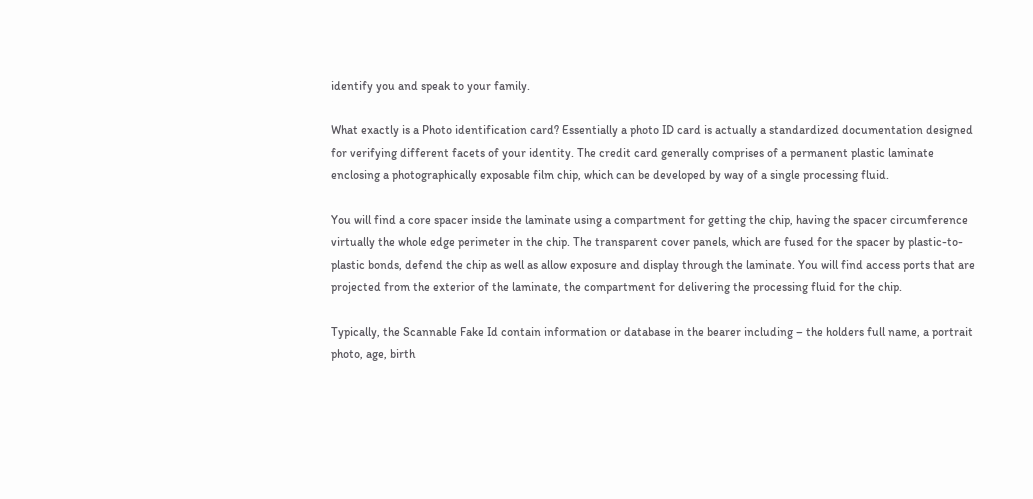identify you and speak to your family.

What exactly is a Photo identification card? Essentially a photo ID card is actually a standardized documentation designed for verifying different facets of your identity. The credit card generally comprises of a permanent plastic laminate enclosing a photographically exposable film chip, which can be developed by way of a single processing fluid.

You will find a core spacer inside the laminate using a compartment for getting the chip, having the spacer circumference virtually the whole edge perimeter in the chip. The transparent cover panels, which are fused for the spacer by plastic-to-plastic bonds, defend the chip as well as allow exposure and display through the laminate. You will find access ports that are projected from the exterior of the laminate, the compartment for delivering the processing fluid for the chip.

Typically, the Scannable Fake Id contain information or database in the bearer including – the holders full name, a portrait photo, age, birth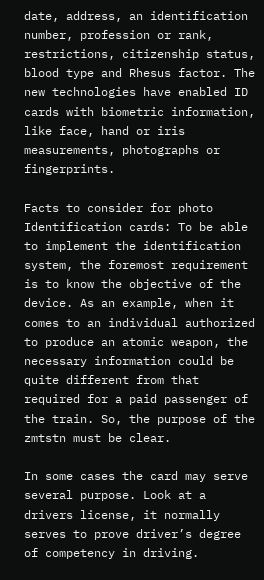date, address, an identification number, profession or rank, restrictions, citizenship status, blood type and Rhesus factor. The new technologies have enabled ID cards with biometric information, like face, hand or iris measurements, photographs or fingerprints.

Facts to consider for photo Identification cards: To be able to implement the identification system, the foremost requirement is to know the objective of the device. As an example, when it comes to an individual authorized to produce an atomic weapon, the necessary information could be quite different from that required for a paid passenger of the train. So, the purpose of the zmtstn must be clear.

In some cases the card may serve several purpose. Look at a drivers license, it normally serves to prove driver’s degree of competency in driving.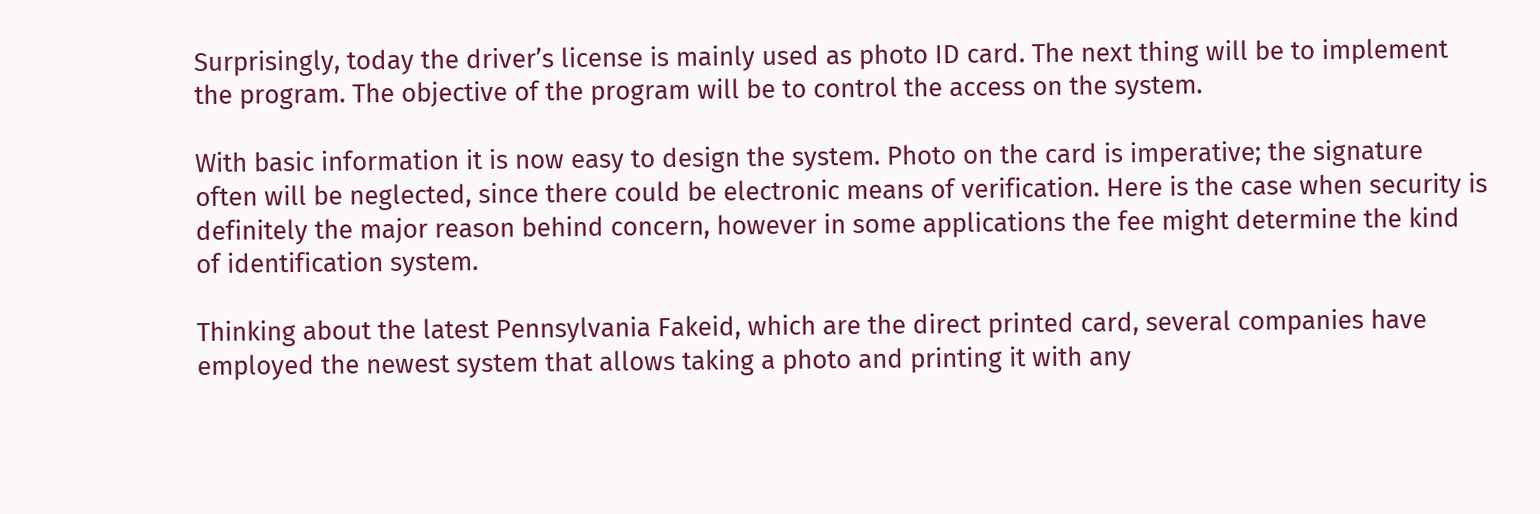Surprisingly, today the driver’s license is mainly used as photo ID card. The next thing will be to implement the program. The objective of the program will be to control the access on the system.

With basic information it is now easy to design the system. Photo on the card is imperative; the signature often will be neglected, since there could be electronic means of verification. Here is the case when security is definitely the major reason behind concern, however in some applications the fee might determine the kind of identification system.

Thinking about the latest Pennsylvania Fakeid, which are the direct printed card, several companies have employed the newest system that allows taking a photo and printing it with any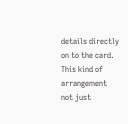details directly on to the card. This kind of arrangement not just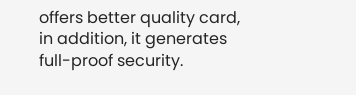offers better quality card, in addition, it generates full-proof security.